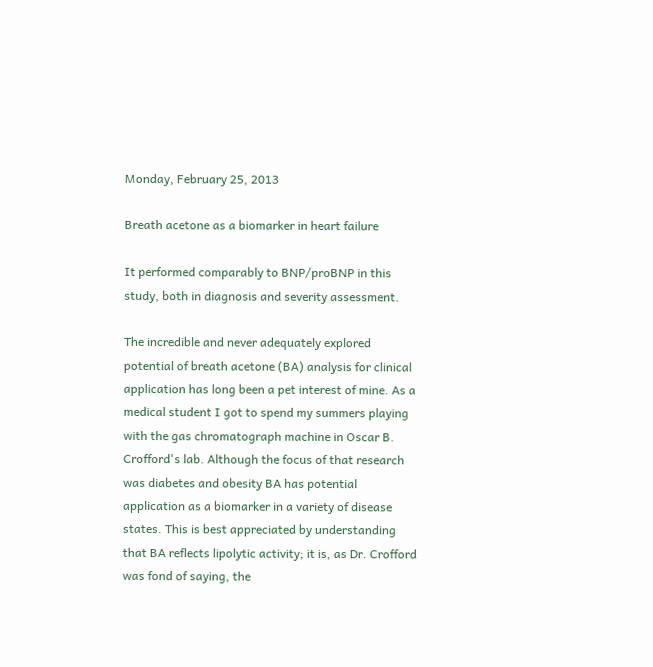Monday, February 25, 2013

Breath acetone as a biomarker in heart failure

It performed comparably to BNP/proBNP in this study, both in diagnosis and severity assessment.

The incredible and never adequately explored potential of breath acetone (BA) analysis for clinical application has long been a pet interest of mine. As a medical student I got to spend my summers playing with the gas chromatograph machine in Oscar B. Crofford's lab. Although the focus of that research was diabetes and obesity BA has potential application as a biomarker in a variety of disease states. This is best appreciated by understanding that BA reflects lipolytic activity; it is, as Dr. Crofford was fond of saying, the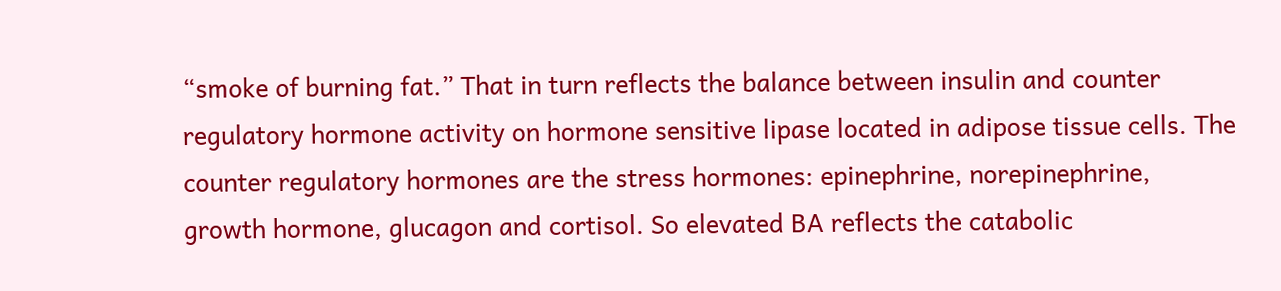“smoke of burning fat.” That in turn reflects the balance between insulin and counter regulatory hormone activity on hormone sensitive lipase located in adipose tissue cells. The counter regulatory hormones are the stress hormones: epinephrine, norepinephrine, growth hormone, glucagon and cortisol. So elevated BA reflects the catabolic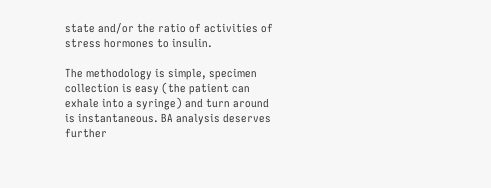state and/or the ratio of activities of stress hormones to insulin.

The methodology is simple, specimen collection is easy (the patient can exhale into a syringe) and turn around is instantaneous. BA analysis deserves further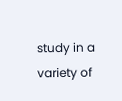study in a variety of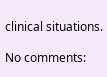clinical situations.

No comments: